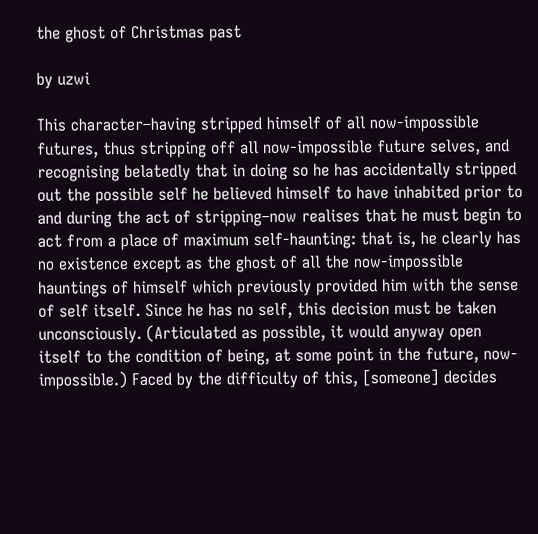the ghost of Christmas past

by uzwi

This character–having stripped himself of all now-impossible futures, thus stripping off all now-impossible future selves, and recognising belatedly that in doing so he has accidentally stripped out the possible self he believed himself to have inhabited prior to and during the act of stripping–now realises that he must begin to act from a place of maximum self-haunting: that is, he clearly has no existence except as the ghost of all the now-impossible hauntings of himself which previously provided him with the sense of self itself. Since he has no self, this decision must be taken unconsciously. (Articulated as possible, it would anyway open itself to the condition of being, at some point in the future, now-impossible.) Faced by the difficulty of this, [someone] decides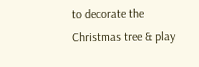to decorate the Christmas tree & play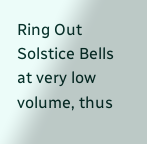Ring Out Solstice Bells at very low volume, thus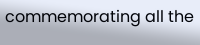commemorating all the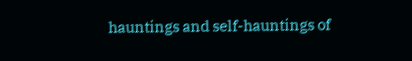hauntings and self-hauntings of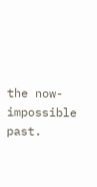the now-impossible past.